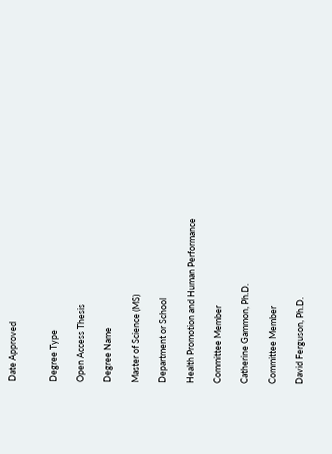Date Approved


Degree Type

Open Access Thesis

Degree Name

Master of Science (MS)

Department or School

Health Promotion and Human Performance

Committee Member

Catherine Gammon, Ph.D.

Committee Member

David Ferguson, Ph.D.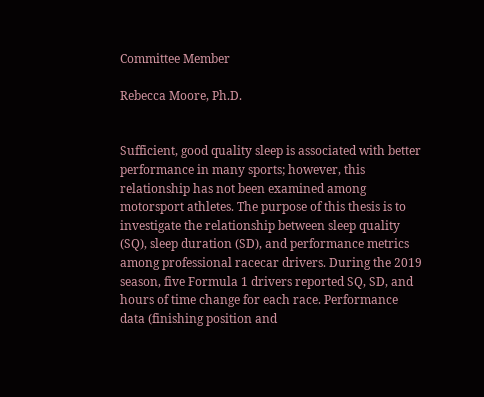Committee Member

Rebecca Moore, Ph.D.


Sufficient, good quality sleep is associated with better performance in many sports; however, this relationship has not been examined among motorsport athletes. The purpose of this thesis is to investigate the relationship between sleep quality (SQ), sleep duration (SD), and performance metrics among professional racecar drivers. During the 2019 season, five Formula 1 drivers reported SQ, SD, and hours of time change for each race. Performance data (finishing position and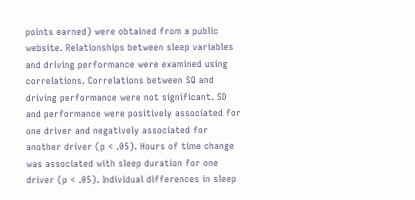points earned) were obtained from a public website. Relationships between sleep variables and driving performance were examined using correlations. Correlations between SQ and driving performance were not significant. SD and performance were positively associated for one driver and negatively associated for another driver (p < .05). Hours of time change was associated with sleep duration for one driver (p < .05). Individual differences in sleep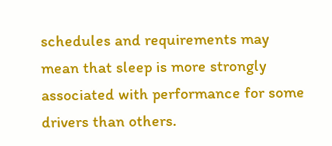schedules and requirements may mean that sleep is more strongly associated with performance for some drivers than others.